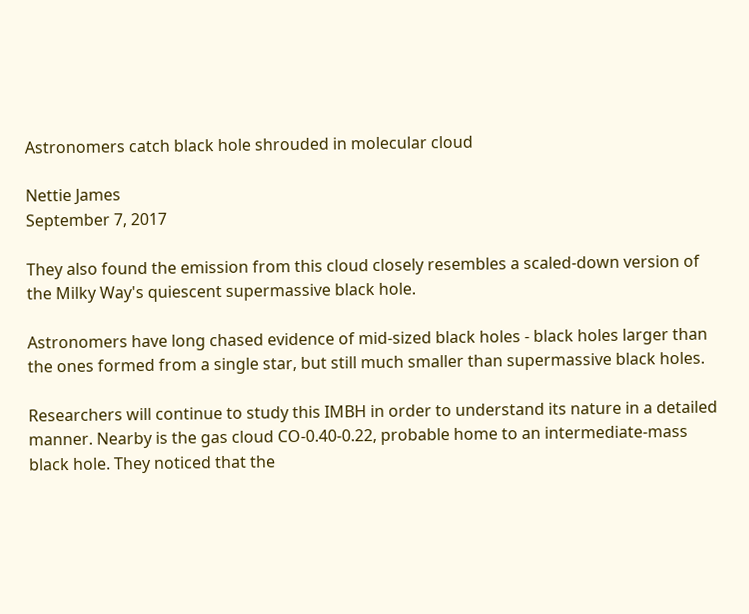Astronomers catch black hole shrouded in molecular cloud

Nettie James
September 7, 2017

They also found the emission from this cloud closely resembles a scaled-down version of the Milky Way's quiescent supermassive black hole.

Astronomers have long chased evidence of mid-sized black holes - black holes larger than the ones formed from a single star, but still much smaller than supermassive black holes.

Researchers will continue to study this IMBH in order to understand its nature in a detailed manner. Nearby is the gas cloud CO-0.40-0.22, probable home to an intermediate-mass black hole. They noticed that the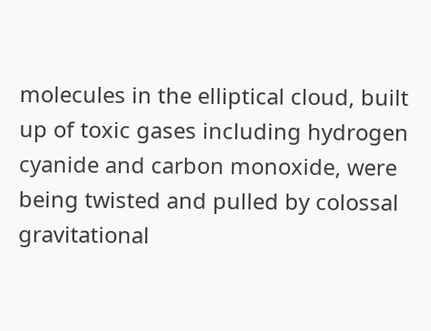molecules in the elliptical cloud, built up of toxic gases including hydrogen cyanide and carbon monoxide, were being twisted and pulled by colossal gravitational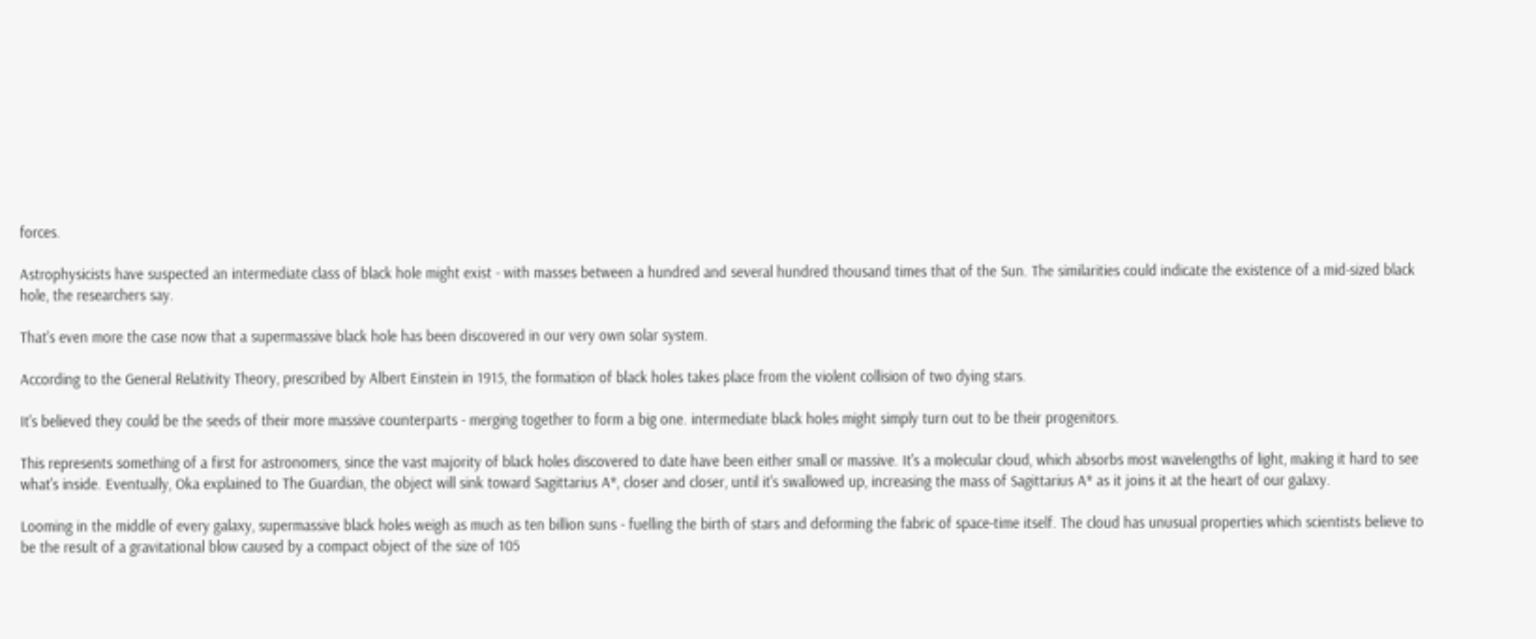forces.

Astrophysicists have suspected an intermediate class of black hole might exist - with masses between a hundred and several hundred thousand times that of the Sun. The similarities could indicate the existence of a mid-sized black hole, the researchers say.

That's even more the case now that a supermassive black hole has been discovered in our very own solar system.

According to the General Relativity Theory, prescribed by Albert Einstein in 1915, the formation of black holes takes place from the violent collision of two dying stars.

It's believed they could be the seeds of their more massive counterparts - merging together to form a big one. intermediate black holes might simply turn out to be their progenitors.

This represents something of a first for astronomers, since the vast majority of black holes discovered to date have been either small or massive. It's a molecular cloud, which absorbs most wavelengths of light, making it hard to see what's inside. Eventually, Oka explained to The Guardian, the object will sink toward Sagittarius A*, closer and closer, until it's swallowed up, increasing the mass of Sagittarius A* as it joins it at the heart of our galaxy.

Looming in the middle of every galaxy, supermassive black holes weigh as much as ten billion suns - fuelling the birth of stars and deforming the fabric of space-time itself. The cloud has unusual properties which scientists believe to be the result of a gravitational blow caused by a compact object of the size of 105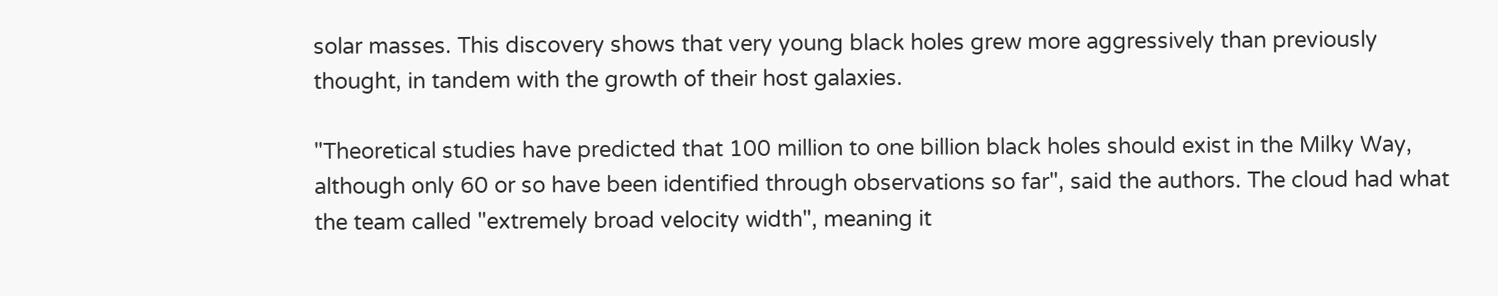solar masses. This discovery shows that very young black holes grew more aggressively than previously thought, in tandem with the growth of their host galaxies.

"Theoretical studies have predicted that 100 million to one billion black holes should exist in the Milky Way, although only 60 or so have been identified through observations so far", said the authors. The cloud had what the team called "extremely broad velocity width", meaning it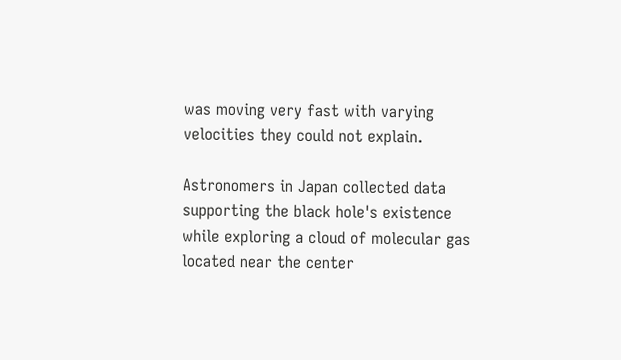was moving very fast with varying velocities they could not explain.

Astronomers in Japan collected data supporting the black hole's existence while exploring a cloud of molecular gas located near the center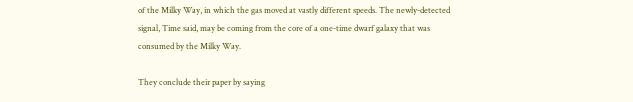of the Milky Way, in which the gas moved at vastly different speeds. The newly-detected signal, Time said, may be coming from the core of a one-time dwarf galaxy that was consumed by the Milky Way.

They conclude their paper by saying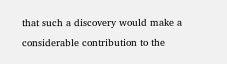that such a discovery would make a considerable contribution to the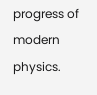progress of modern physics.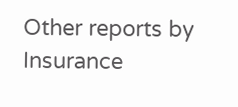Other reports by Insurance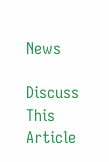News

Discuss This Article